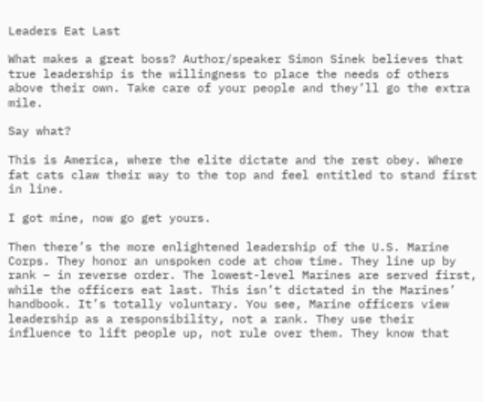Leaders Eat Last

What makes a great boss? Author/speaker Simon Sinek believes that true leadership is the willingness to place the needs of others above their own. Take care of your people and they’ll go the extra mile.

Say what?

This is America, where the elite dictate and the rest obey. Where fat cats claw their way to the top and feel entitled to stand first in line.

I got mine, now go get yours.

Then there’s the more enlightened leadership of the U.S. Marine Corps. They honor an unspoken code at chow time. They line up by rank – in reverse order. The lowest-level Marines are served first, while the officers eat last. This isn’t dictated in the Marines’ handbook. It’s totally voluntary. You see, Marine officers view leadership as a responsibility, not a rank. They use their influence to lift people up, not rule over them. They know that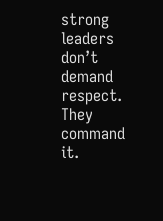strong leaders don’t demand respect. They command it.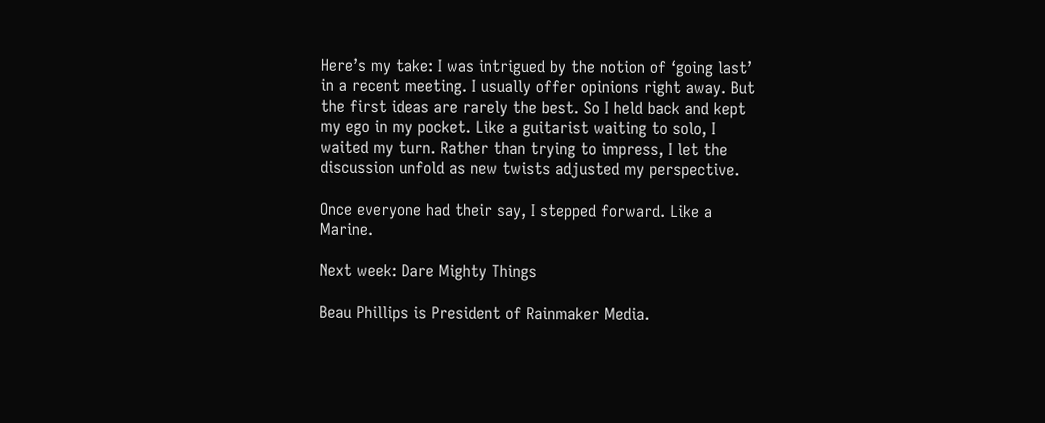Here’s my take: I was intrigued by the notion of ‘going last’ in a recent meeting. I usually offer opinions right away. But the first ideas are rarely the best. So I held back and kept my ego in my pocket. Like a guitarist waiting to solo, I waited my turn. Rather than trying to impress, I let the discussion unfold as new twists adjusted my perspective.

Once everyone had their say, I stepped forward. Like a Marine.

Next week: Dare Mighty Things

Beau Phillips is President of Rainmaker Media.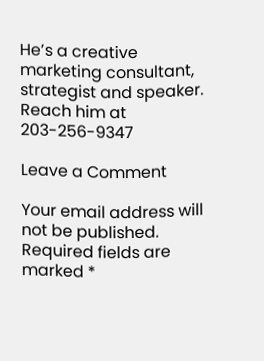He’s a creative marketing consultant, strategist and speaker.
Reach him at 203-256-9347

Leave a Comment

Your email address will not be published. Required fields are marked *